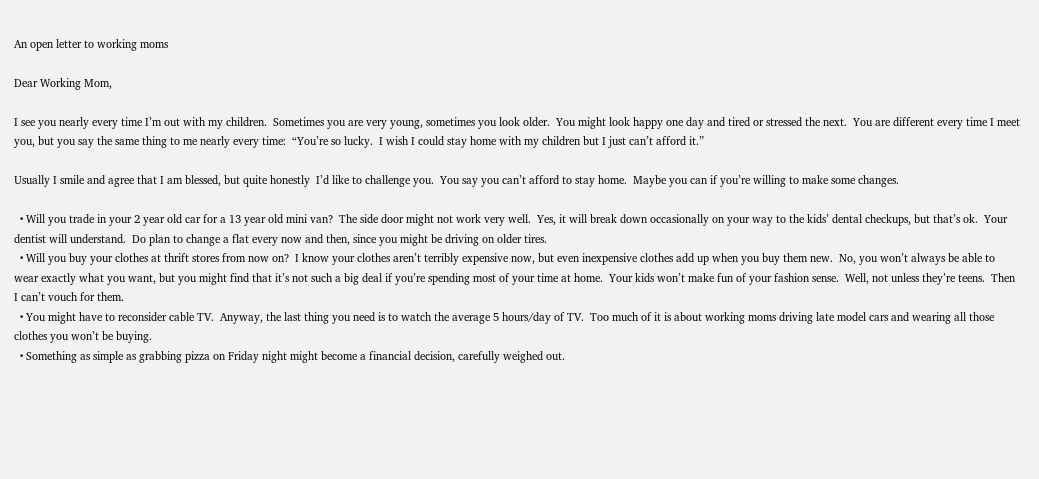An open letter to working moms

Dear Working Mom,

I see you nearly every time I’m out with my children.  Sometimes you are very young, sometimes you look older.  You might look happy one day and tired or stressed the next.  You are different every time I meet you, but you say the same thing to me nearly every time:  “You’re so lucky.  I wish I could stay home with my children but I just can’t afford it.”

Usually I smile and agree that I am blessed, but quite honestly  I’d like to challenge you.  You say you can’t afford to stay home.  Maybe you can if you’re willing to make some changes.

  • Will you trade in your 2 year old car for a 13 year old mini van?  The side door might not work very well.  Yes, it will break down occasionally on your way to the kids’ dental checkups, but that’s ok.  Your dentist will understand.  Do plan to change a flat every now and then, since you might be driving on older tires.
  • Will you buy your clothes at thrift stores from now on?  I know your clothes aren’t terribly expensive now, but even inexpensive clothes add up when you buy them new.  No, you won’t always be able to wear exactly what you want, but you might find that it’s not such a big deal if you’re spending most of your time at home.  Your kids won’t make fun of your fashion sense.  Well, not unless they’re teens.  Then I can’t vouch for them.
  • You might have to reconsider cable TV.  Anyway, the last thing you need is to watch the average 5 hours/day of TV.  Too much of it is about working moms driving late model cars and wearing all those clothes you won’t be buying.
  • Something as simple as grabbing pizza on Friday night might become a financial decision, carefully weighed out.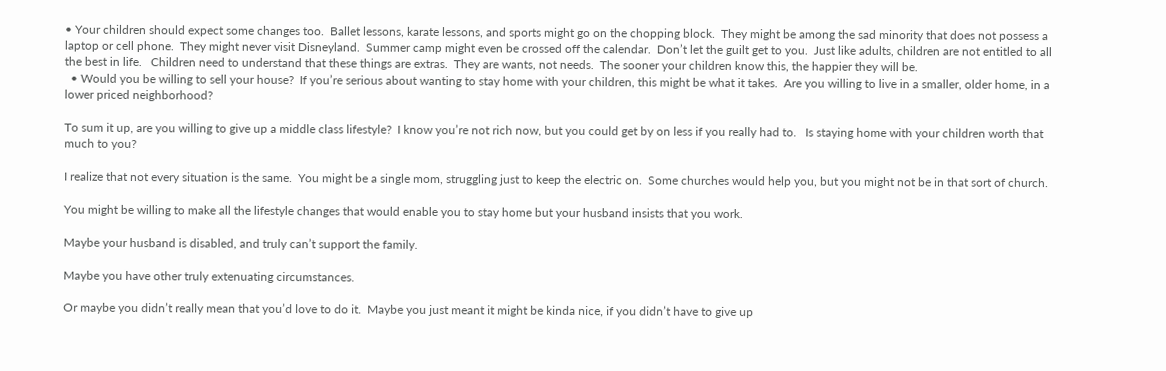• Your children should expect some changes too.  Ballet lessons, karate lessons, and sports might go on the chopping block.  They might be among the sad minority that does not possess a laptop or cell phone.  They might never visit Disneyland.  Summer camp might even be crossed off the calendar.  Don’t let the guilt get to you.  Just like adults, children are not entitled to all the best in life.   Children need to understand that these things are extras.  They are wants, not needs.  The sooner your children know this, the happier they will be.
  • Would you be willing to sell your house?  If you’re serious about wanting to stay home with your children, this might be what it takes.  Are you willing to live in a smaller, older home, in a lower priced neighborhood?

To sum it up, are you willing to give up a middle class lifestyle?  I know you’re not rich now, but you could get by on less if you really had to.   Is staying home with your children worth that much to you?

I realize that not every situation is the same.  You might be a single mom, struggling just to keep the electric on.  Some churches would help you, but you might not be in that sort of church.

You might be willing to make all the lifestyle changes that would enable you to stay home but your husband insists that you work.

Maybe your husband is disabled, and truly can’t support the family.

Maybe you have other truly extenuating circumstances.

Or maybe you didn’t really mean that you’d love to do it.  Maybe you just meant it might be kinda nice, if you didn’t have to give up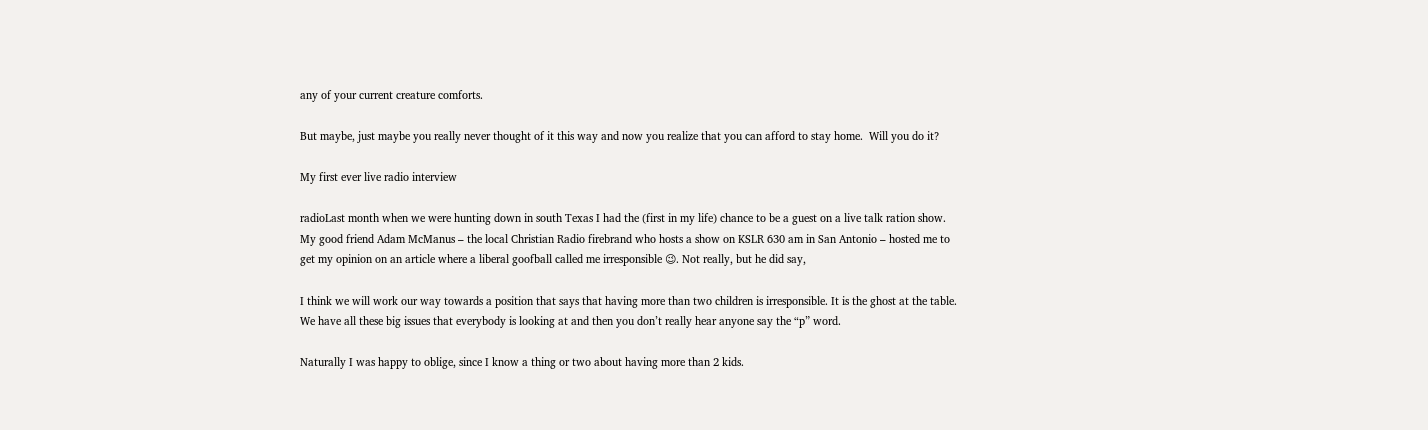any of your current creature comforts.

But maybe, just maybe you really never thought of it this way and now you realize that you can afford to stay home.  Will you do it?

My first ever live radio interview

radioLast month when we were hunting down in south Texas I had the (first in my life) chance to be a guest on a live talk ration show. My good friend Adam McManus – the local Christian Radio firebrand who hosts a show on KSLR 630 am in San Antonio – hosted me to get my opinion on an article where a liberal goofball called me irresponsible 😉. Not really, but he did say,

I think we will work our way towards a position that says that having more than two children is irresponsible. It is the ghost at the table. We have all these big issues that everybody is looking at and then you don’t really hear anyone say the “p” word.

Naturally I was happy to oblige, since I know a thing or two about having more than 2 kids.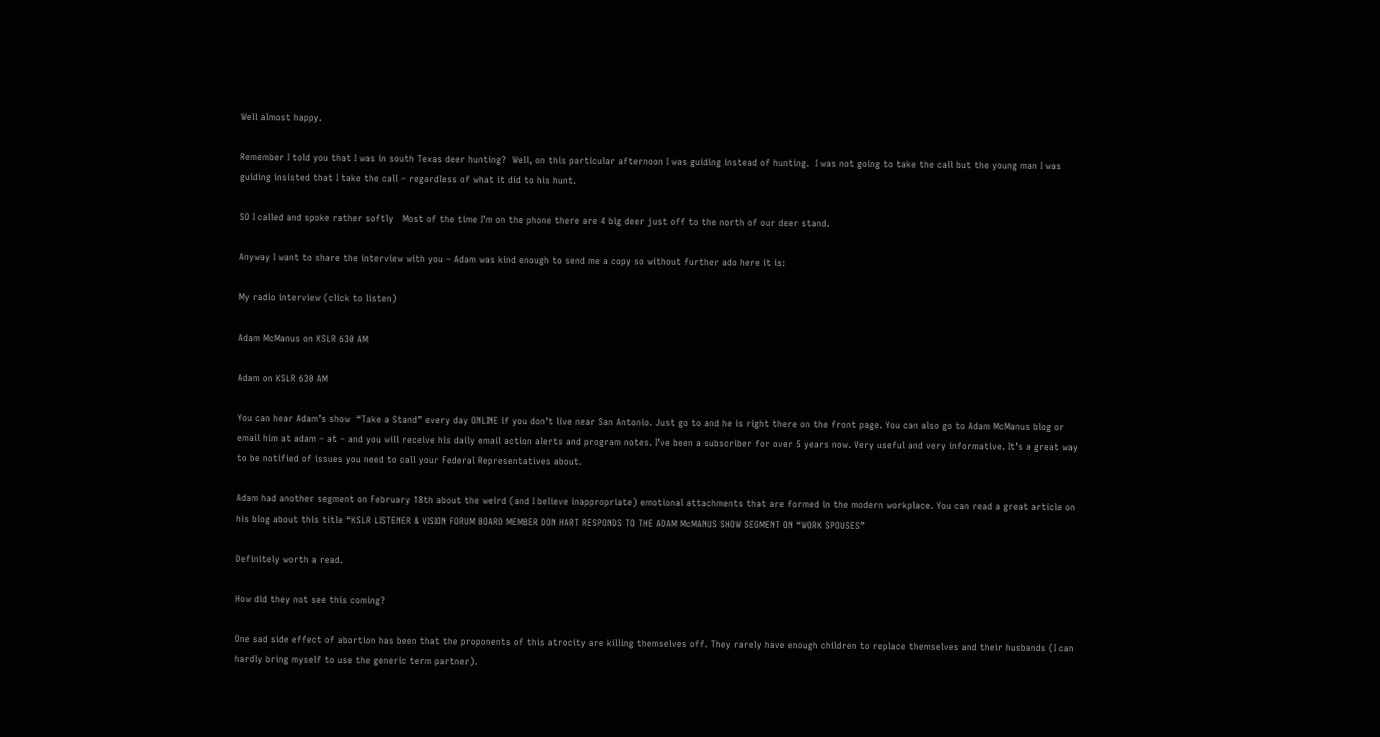Well almost happy.

Remember I told you that I was in south Texas deer hunting?  Well, on this particular afternoon I was guiding instead of hunting.  I was not going to take the call but the young man I was guiding insisted that I take the call – regardless of what it did to his hunt.

SO I called and spoke rather softly   Most of the time I’m on the phone there are 4 big deer just off to the north of our deer stand.

Anyway I want to share the interview with you – Adam was kind enough to send me a copy so without further ado here it is:

My radio interview (click to listen)

Adam McManus on KSLR 630 AM

Adam on KSLR 630 AM

You can hear Adam’s show  “Take a Stand” every day ONLINE if you don’t live near San Antonio. Just go to and he is right there on the front page. You can also go to Adam McManus blog or email him at adam – at – and you will receive his daily email action alerts and program notes. I’ve been a subscriber for over 5 years now. Very useful and very informative. It’s a great way to be notified of issues you need to call your Federal Representatives about.

Adam had another segment on February 18th about the weird (and I believe inappropriate) emotional attachments that are formed in the modern workplace. You can read a great article on his blog about this title “KSLR LISTENER & VISION FORUM BOARD MEMBER DON HART RESPONDS TO THE ADAM McMANUS SHOW SEGMENT ON “WORK SPOUSES”

Definitely worth a read.

How did they not see this coming?

One sad side effect of abortion has been that the proponents of this atrocity are killing themselves off. They rarely have enough children to replace themselves and their husbands (I can hardly bring myself to use the generic term partner).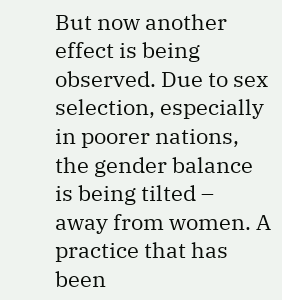But now another effect is being observed. Due to sex selection, especially in poorer nations, the gender balance is being tilted – away from women. A practice that has been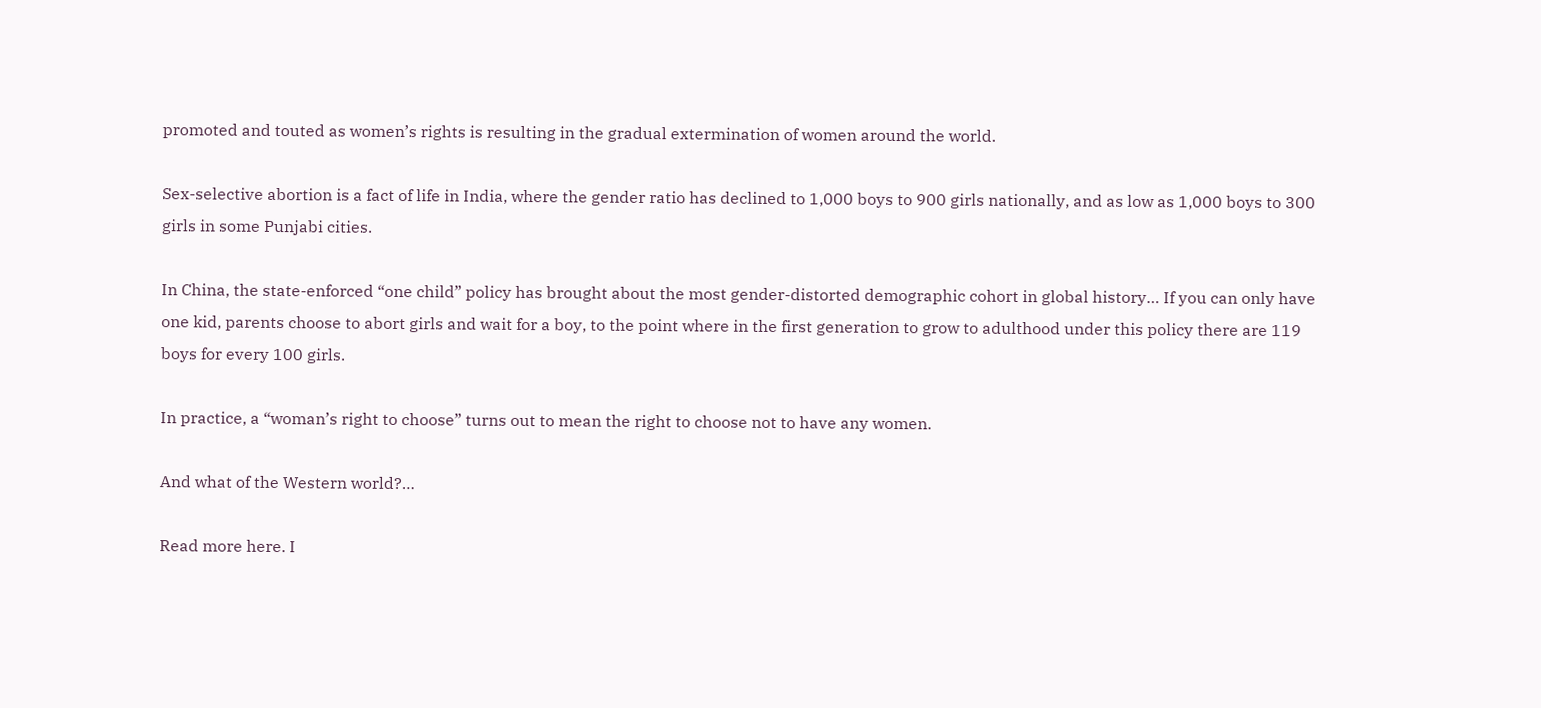promoted and touted as women’s rights is resulting in the gradual extermination of women around the world.

Sex-selective abortion is a fact of life in India, where the gender ratio has declined to 1,000 boys to 900 girls nationally, and as low as 1,000 boys to 300 girls in some Punjabi cities.

In China, the state-enforced “one child” policy has brought about the most gender-distorted demographic cohort in global history… If you can only have one kid, parents choose to abort girls and wait for a boy, to the point where in the first generation to grow to adulthood under this policy there are 119 boys for every 100 girls.

In practice, a “woman’s right to choose” turns out to mean the right to choose not to have any women.

And what of the Western world?…

Read more here. I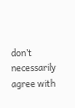don’t necessarily agree with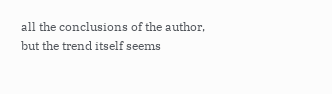all the conclusions of the author, but the trend itself seems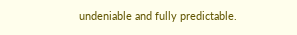undeniable and fully predictable.